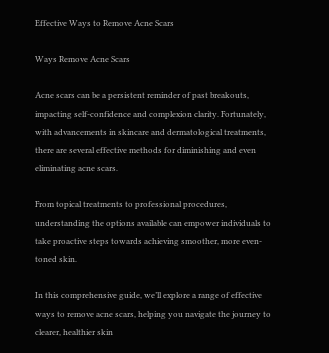Effective Ways to Remove Acne Scars

Ways Remove Acne Scars

Acne scars can be a persistent reminder of past breakouts, impacting self-confidence and complexion clarity. Fortunately, with advancements in skincare and dermatological treatments, there are several effective methods for diminishing and even eliminating acne scars.

From topical treatments to professional procedures, understanding the options available can empower individuals to take proactive steps towards achieving smoother, more even-toned skin.

In this comprehensive guide, we’ll explore a range of effective ways to remove acne scars, helping you navigate the journey to clearer, healthier skin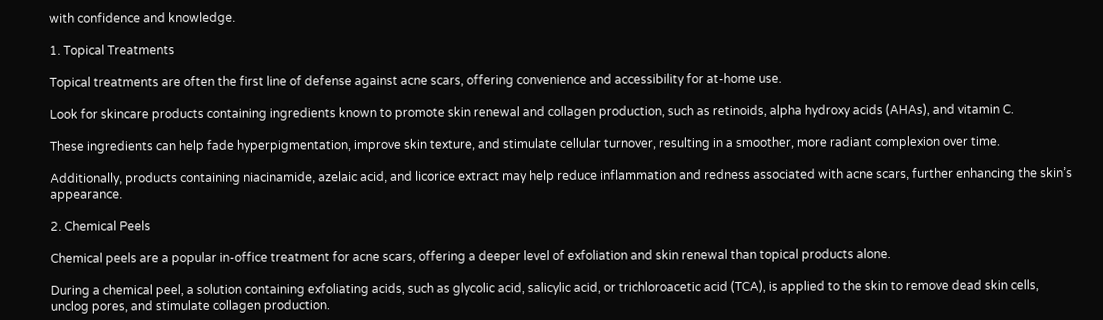with confidence and knowledge.

1. Topical Treatments

Topical treatments are often the first line of defense against acne scars, offering convenience and accessibility for at-home use.

Look for skincare products containing ingredients known to promote skin renewal and collagen production, such as retinoids, alpha hydroxy acids (AHAs), and vitamin C.

These ingredients can help fade hyperpigmentation, improve skin texture, and stimulate cellular turnover, resulting in a smoother, more radiant complexion over time.

Additionally, products containing niacinamide, azelaic acid, and licorice extract may help reduce inflammation and redness associated with acne scars, further enhancing the skin’s appearance.

2. Chemical Peels

Chemical peels are a popular in-office treatment for acne scars, offering a deeper level of exfoliation and skin renewal than topical products alone.

During a chemical peel, a solution containing exfoliating acids, such as glycolic acid, salicylic acid, or trichloroacetic acid (TCA), is applied to the skin to remove dead skin cells, unclog pores, and stimulate collagen production.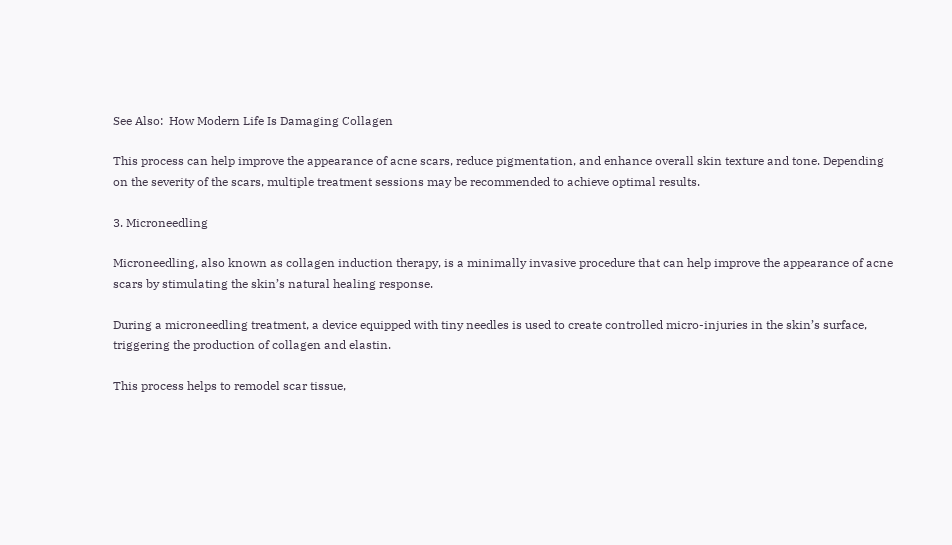See Also:  How Modern Life Is Damaging Collagen

This process can help improve the appearance of acne scars, reduce pigmentation, and enhance overall skin texture and tone. Depending on the severity of the scars, multiple treatment sessions may be recommended to achieve optimal results.

3. Microneedling

Microneedling, also known as collagen induction therapy, is a minimally invasive procedure that can help improve the appearance of acne scars by stimulating the skin’s natural healing response.

During a microneedling treatment, a device equipped with tiny needles is used to create controlled micro-injuries in the skin’s surface, triggering the production of collagen and elastin.

This process helps to remodel scar tissue,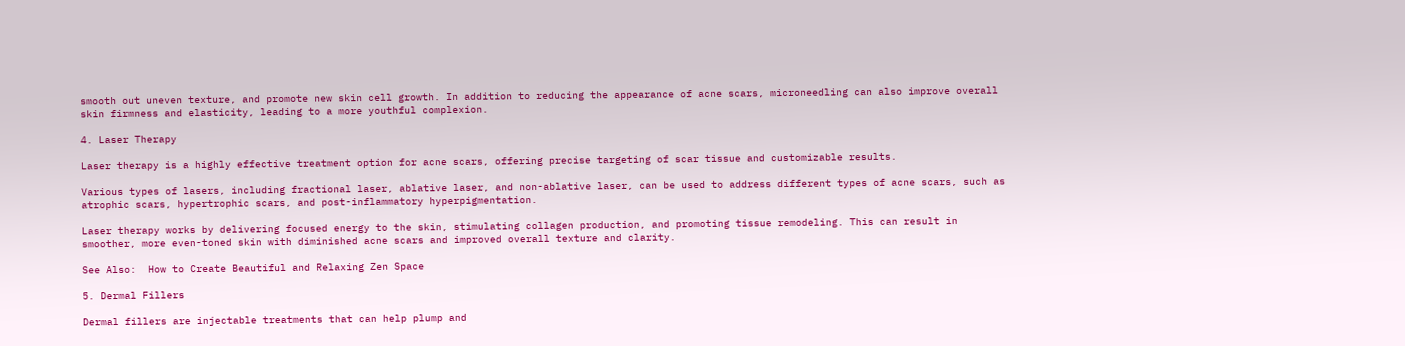smooth out uneven texture, and promote new skin cell growth. In addition to reducing the appearance of acne scars, microneedling can also improve overall skin firmness and elasticity, leading to a more youthful complexion.

4. Laser Therapy

Laser therapy is a highly effective treatment option for acne scars, offering precise targeting of scar tissue and customizable results.

Various types of lasers, including fractional laser, ablative laser, and non-ablative laser, can be used to address different types of acne scars, such as atrophic scars, hypertrophic scars, and post-inflammatory hyperpigmentation.

Laser therapy works by delivering focused energy to the skin, stimulating collagen production, and promoting tissue remodeling. This can result in smoother, more even-toned skin with diminished acne scars and improved overall texture and clarity.

See Also:  How to Create Beautiful and Relaxing Zen Space

5. Dermal Fillers

Dermal fillers are injectable treatments that can help plump and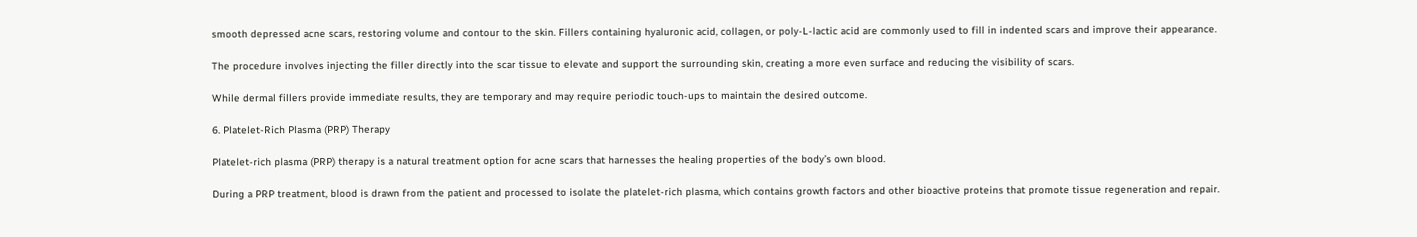smooth depressed acne scars, restoring volume and contour to the skin. Fillers containing hyaluronic acid, collagen, or poly-L-lactic acid are commonly used to fill in indented scars and improve their appearance.

The procedure involves injecting the filler directly into the scar tissue to elevate and support the surrounding skin, creating a more even surface and reducing the visibility of scars.

While dermal fillers provide immediate results, they are temporary and may require periodic touch-ups to maintain the desired outcome.

6. Platelet-Rich Plasma (PRP) Therapy

Platelet-rich plasma (PRP) therapy is a natural treatment option for acne scars that harnesses the healing properties of the body’s own blood.

During a PRP treatment, blood is drawn from the patient and processed to isolate the platelet-rich plasma, which contains growth factors and other bioactive proteins that promote tissue regeneration and repair.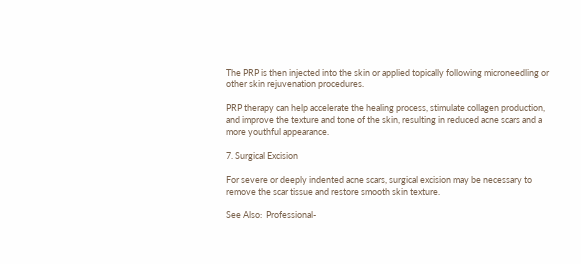The PRP is then injected into the skin or applied topically following microneedling or other skin rejuvenation procedures.

PRP therapy can help accelerate the healing process, stimulate collagen production, and improve the texture and tone of the skin, resulting in reduced acne scars and a more youthful appearance.

7. Surgical Excision

For severe or deeply indented acne scars, surgical excision may be necessary to remove the scar tissue and restore smooth skin texture.

See Also:  Professional-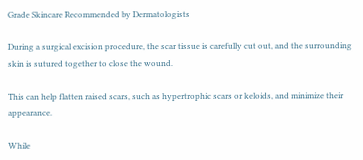Grade Skincare Recommended by Dermatologists

During a surgical excision procedure, the scar tissue is carefully cut out, and the surrounding skin is sutured together to close the wound.

This can help flatten raised scars, such as hypertrophic scars or keloids, and minimize their appearance.

While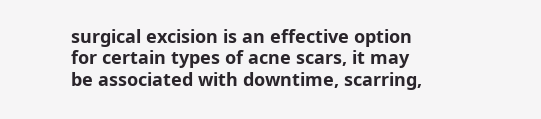surgical excision is an effective option for certain types of acne scars, it may be associated with downtime, scarring,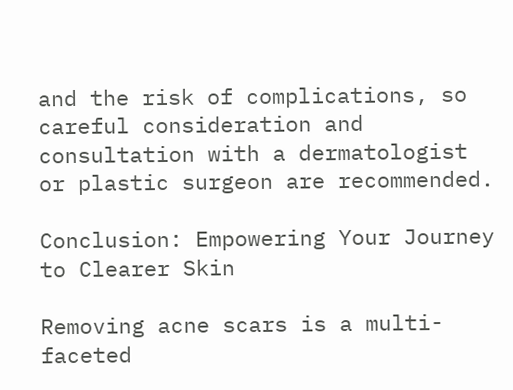and the risk of complications, so careful consideration and consultation with a dermatologist or plastic surgeon are recommended.

Conclusion: Empowering Your Journey to Clearer Skin

Removing acne scars is a multi-faceted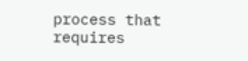process that requires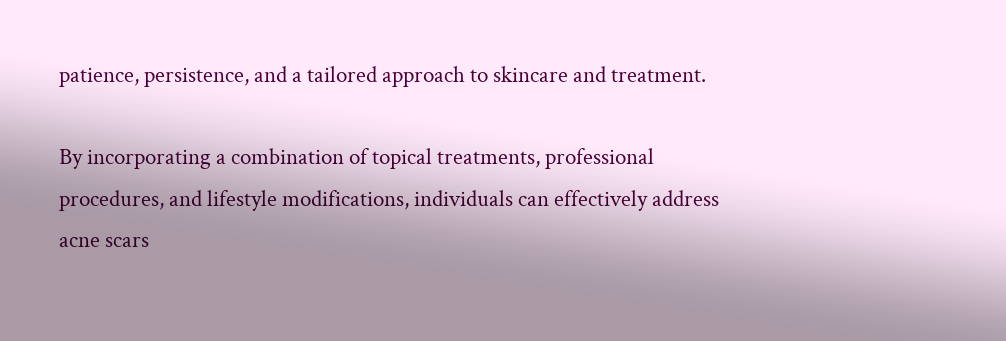patience, persistence, and a tailored approach to skincare and treatment.

By incorporating a combination of topical treatments, professional procedures, and lifestyle modifications, individuals can effectively address acne scars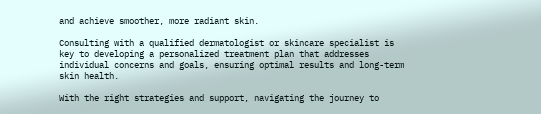and achieve smoother, more radiant skin.

Consulting with a qualified dermatologist or skincare specialist is key to developing a personalized treatment plan that addresses individual concerns and goals, ensuring optimal results and long-term skin health.

With the right strategies and support, navigating the journey to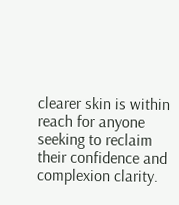clearer skin is within reach for anyone seeking to reclaim their confidence and complexion clarity.